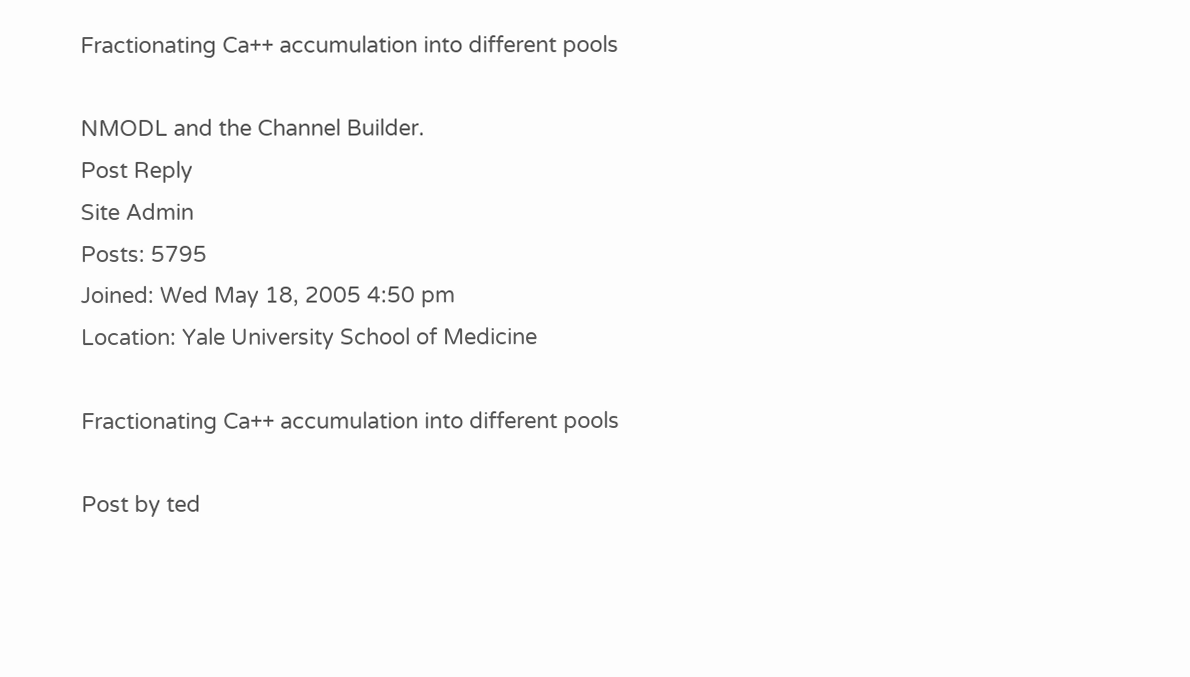Fractionating Ca++ accumulation into different pools

NMODL and the Channel Builder.
Post Reply
Site Admin
Posts: 5795
Joined: Wed May 18, 2005 4:50 pm
Location: Yale University School of Medicine

Fractionating Ca++ accumulation into different pools

Post by ted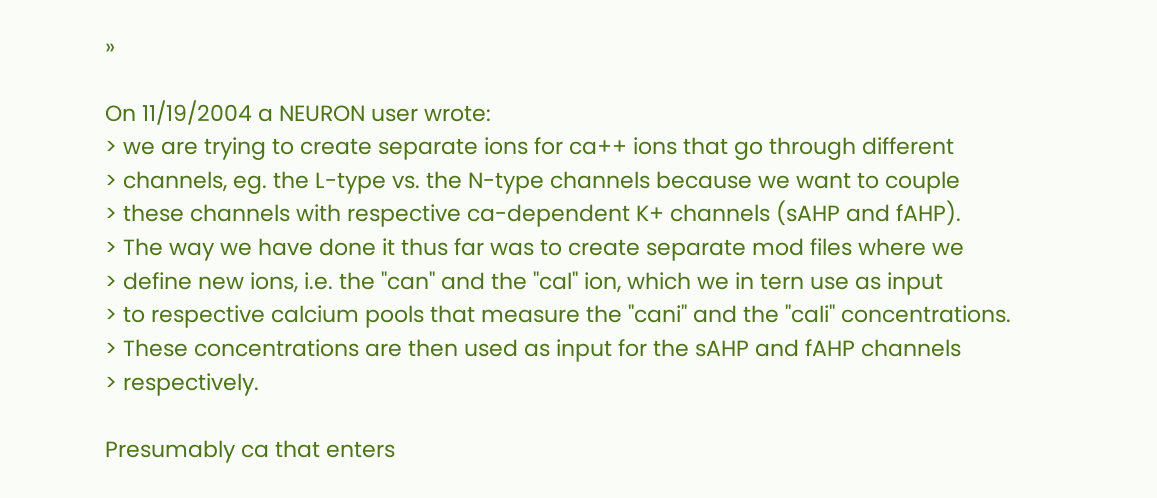»

On 11/19/2004 a NEURON user wrote:
> we are trying to create separate ions for ca++ ions that go through different
> channels, eg. the L-type vs. the N-type channels because we want to couple
> these channels with respective ca-dependent K+ channels (sAHP and fAHP).
> The way we have done it thus far was to create separate mod files where we
> define new ions, i.e. the "can" and the "cal" ion, which we in tern use as input
> to respective calcium pools that measure the "cani" and the "cali" concentrations.
> These concentrations are then used as input for the sAHP and fAHP channels
> respectively.

Presumably ca that enters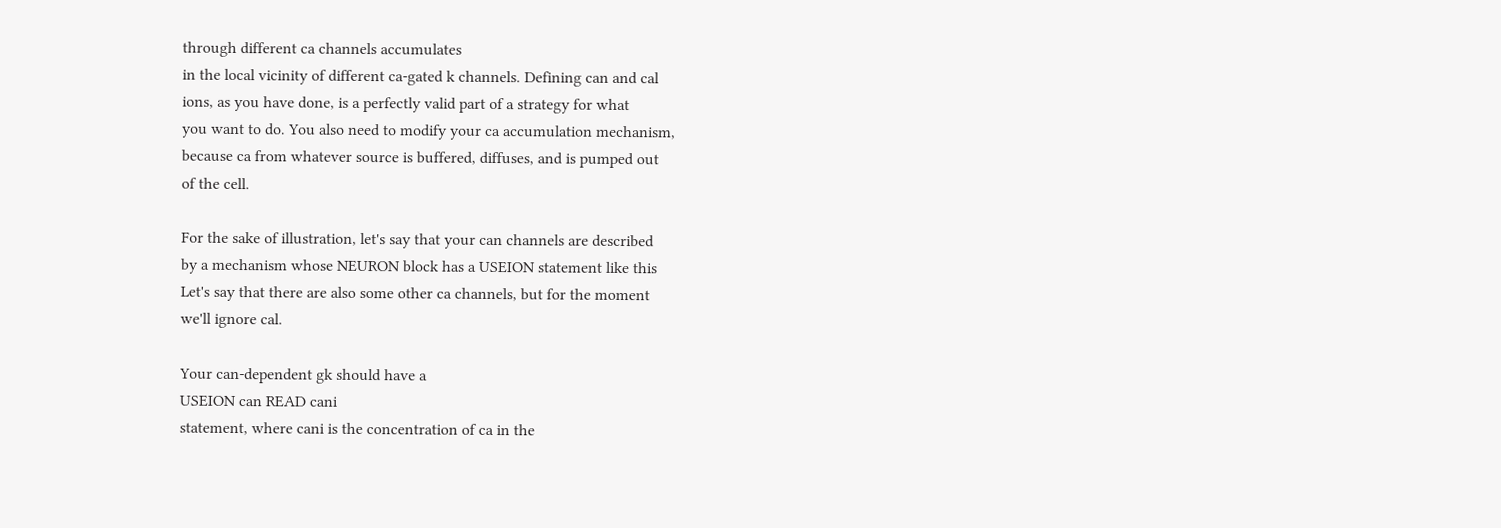through different ca channels accumulates
in the local vicinity of different ca-gated k channels. Defining can and cal
ions, as you have done, is a perfectly valid part of a strategy for what
you want to do. You also need to modify your ca accumulation mechanism,
because ca from whatever source is buffered, diffuses, and is pumped out
of the cell.

For the sake of illustration, let's say that your can channels are described
by a mechanism whose NEURON block has a USEION statement like this
Let's say that there are also some other ca channels, but for the moment
we'll ignore cal.

Your can-dependent gk should have a
USEION can READ cani
statement, where cani is the concentration of ca in the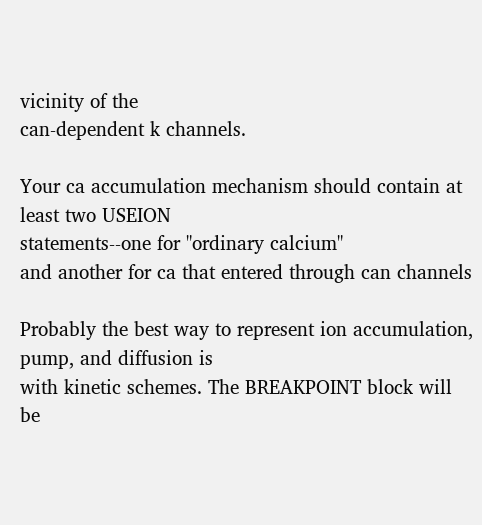vicinity of the
can-dependent k channels.

Your ca accumulation mechanism should contain at least two USEION
statements--one for "ordinary calcium"
and another for ca that entered through can channels

Probably the best way to represent ion accumulation, pump, and diffusion is
with kinetic schemes. The BREAKPOINT block will be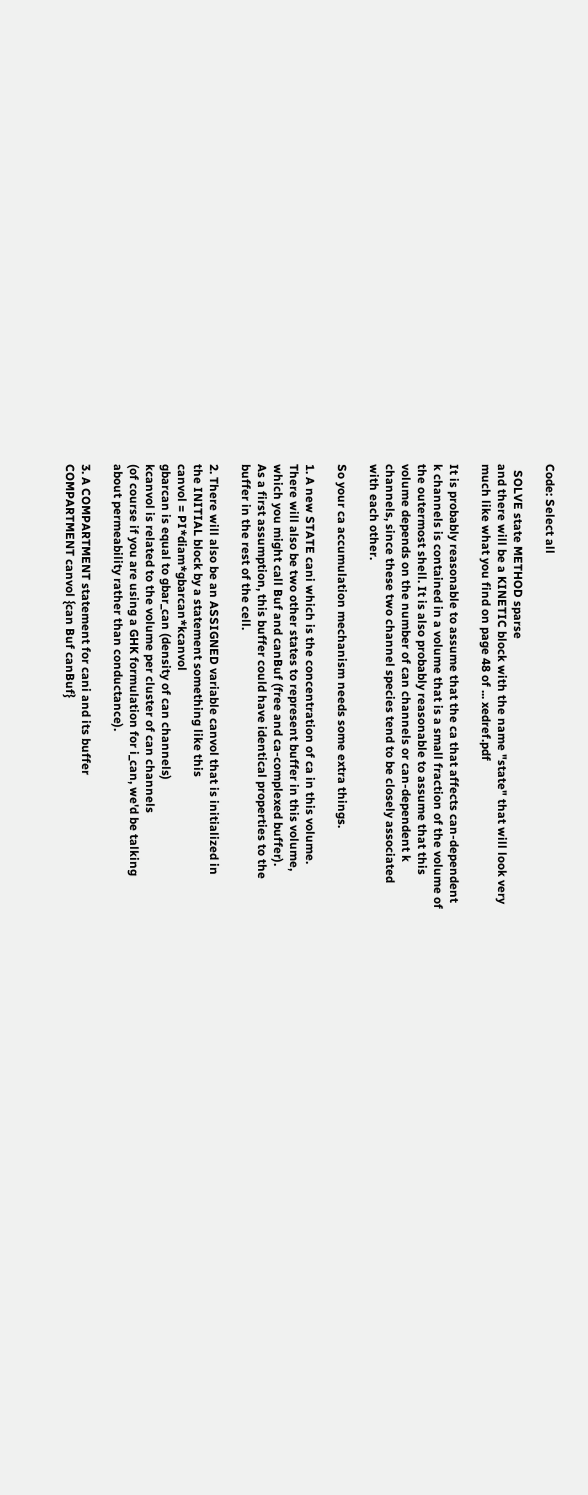Code: Select all

  SOLVE state METHOD sparse
and there will be a KINETIC block with the name "state" that will look very
much like what you find on page 48 of ... xedref.pdf

It is probably reasonable to assume that the ca that affects can-dependent
k channels is contained in a volume that is a small fraction of the volume of
the outermost shell. It is also probably reasonable to assume that this
volume depends on the number of can channels or can-dependent k
channels, since these two channel species tend to be closely associated
with each other.

So your ca accumulation mechanism needs some extra things.

1. A new STATE cani which is the concentration of ca in this volume.
There will also be two other states to represent buffer in this volume,
which you might call Buf and canBuf (free and ca-complexed buffer).
As a first assumption, this buffer could have identical properties to the
buffer in the rest of the cell.

2. There will also be an ASSIGNED variable canvol that is initialized in
the INITIAL block by a statement something like this
canvol = PI*diam*gbarcan*kcanvol
gbarcan is equal to gbar_can (density of can channels)
kcanvol is related to the volume per cluster of can channels
(of course if you are using a GHK formulation for i_can, we'd be talking
about permeability rather than conductance).

3. A COMPARTMENT statement for cani and its buffer
COMPARTMENT canvol {can Buf canBuf}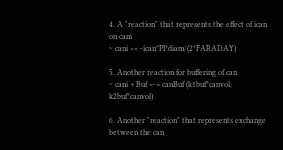4. A "reaction" that represents the effect of ican on cani
~ cani << -ican*PI*diam/(2*FARADAY)

5. Another reaction for buffering of can
~ cani + Buf <-> canBuf (k1buf*canvol, k2buf*canvol)

6. Another "reaction" that represents exchange between the can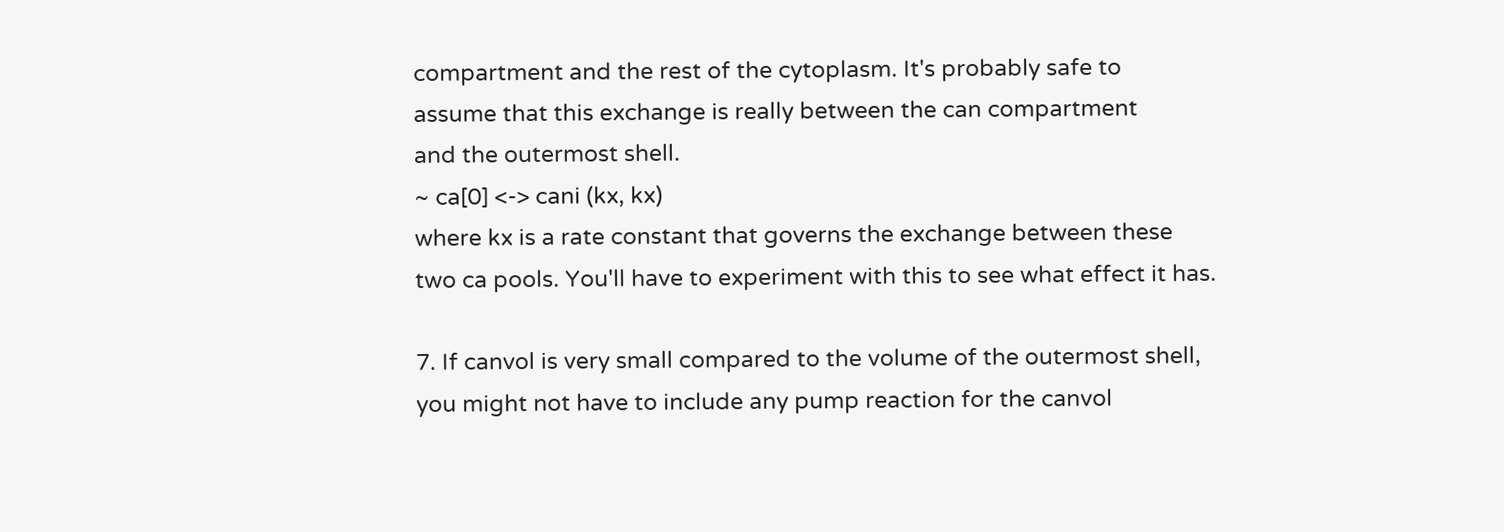compartment and the rest of the cytoplasm. It's probably safe to
assume that this exchange is really between the can compartment
and the outermost shell.
~ ca[0] <-> cani (kx, kx)
where kx is a rate constant that governs the exchange between these
two ca pools. You'll have to experiment with this to see what effect it has.

7. If canvol is very small compared to the volume of the outermost shell,
you might not have to include any pump reaction for the canvol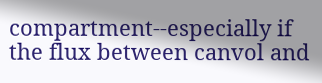compartment--especially if the flux between canvol and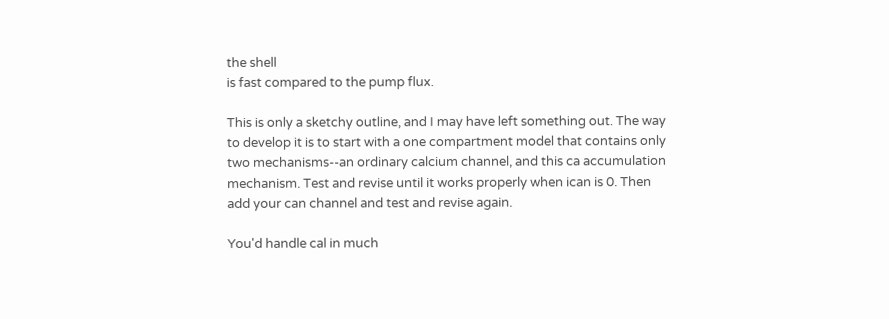the shell
is fast compared to the pump flux.

This is only a sketchy outline, and I may have left something out. The way
to develop it is to start with a one compartment model that contains only
two mechanisms--an ordinary calcium channel, and this ca accumulation
mechanism. Test and revise until it works properly when ican is 0. Then
add your can channel and test and revise again.

You'd handle cal in much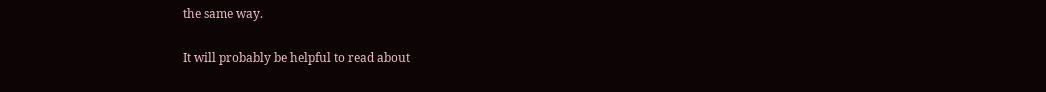the same way.

It will probably be helpful to read about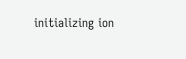initializing ion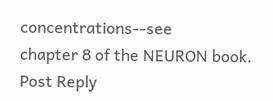concentrations--see
chapter 8 of the NEURON book.
Post Reply